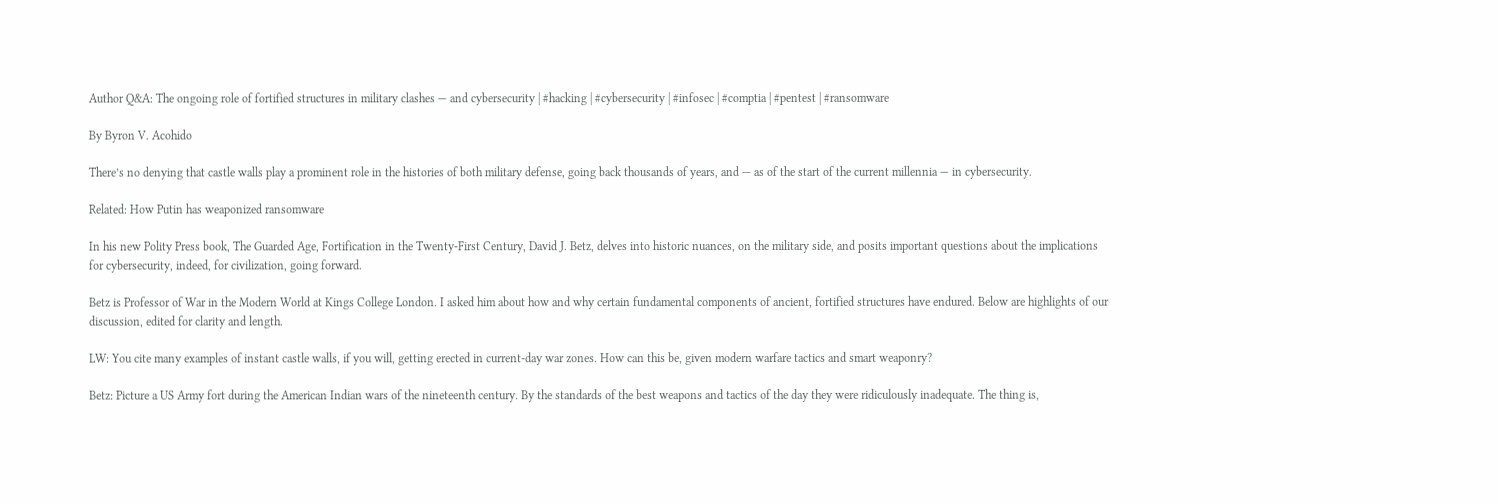Author Q&A: The ongoing role of fortified structures in military clashes — and cybersecurity | #hacking | #cybersecurity | #infosec | #comptia | #pentest | #ransomware

By Byron V. Acohido

There’s no denying that castle walls play a prominent role in the histories of both military defense, going back thousands of years, and — as of the start of the current millennia — in cybersecurity.

Related: How Putin has weaponized ransomware

In his new Polity Press book, The Guarded Age, Fortification in the Twenty-First Century, David J. Betz, delves into historic nuances, on the military side, and posits important questions about the implications for cybersecurity, indeed, for civilization, going forward.

Betz is Professor of War in the Modern World at Kings College London. I asked him about how and why certain fundamental components of ancient, fortified structures have endured. Below are highlights of our discussion, edited for clarity and length.

LW: You cite many examples of instant castle walls, if you will, getting erected in current-day war zones. How can this be, given modern warfare tactics and smart weaponry?

Betz: Picture a US Army fort during the American Indian wars of the nineteenth century. By the standards of the best weapons and tactics of the day they were ridiculously inadequate. The thing is,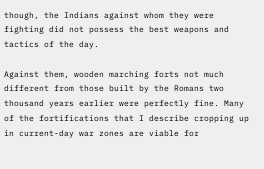though, the Indians against whom they were fighting did not possess the best weapons and tactics of the day.

Against them, wooden marching forts not much different from those built by the Romans two thousand years earlier were perfectly fine. Many of the fortifications that I describe cropping up in current-day war zones are viable for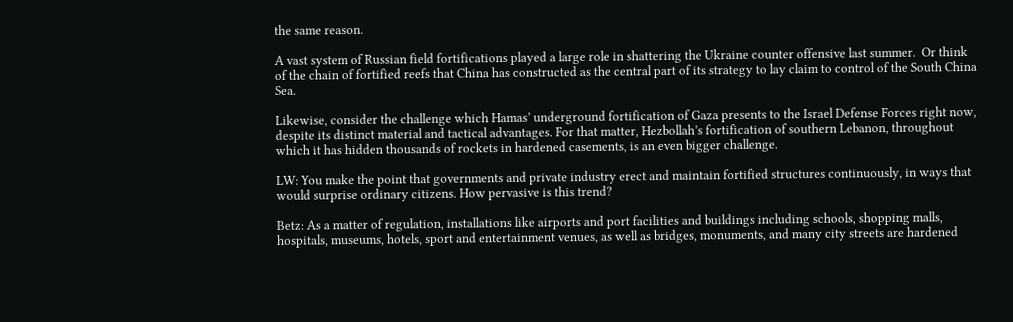the same reason.

A vast system of Russian field fortifications played a large role in shattering the Ukraine counter offensive last summer.  Or think of the chain of fortified reefs that China has constructed as the central part of its strategy to lay claim to control of the South China Sea.

Likewise, consider the challenge which Hamas’ underground fortification of Gaza presents to the Israel Defense Forces right now, despite its distinct material and tactical advantages. For that matter, Hezbollah’s fortification of southern Lebanon, throughout which it has hidden thousands of rockets in hardened casements, is an even bigger challenge.

LW: You make the point that governments and private industry erect and maintain fortified structures continuously, in ways that would surprise ordinary citizens. How pervasive is this trend?

Betz: As a matter of regulation, installations like airports and port facilities and buildings including schools, shopping malls, hospitals, museums, hotels, sport and entertainment venues, as well as bridges, monuments, and many city streets are hardened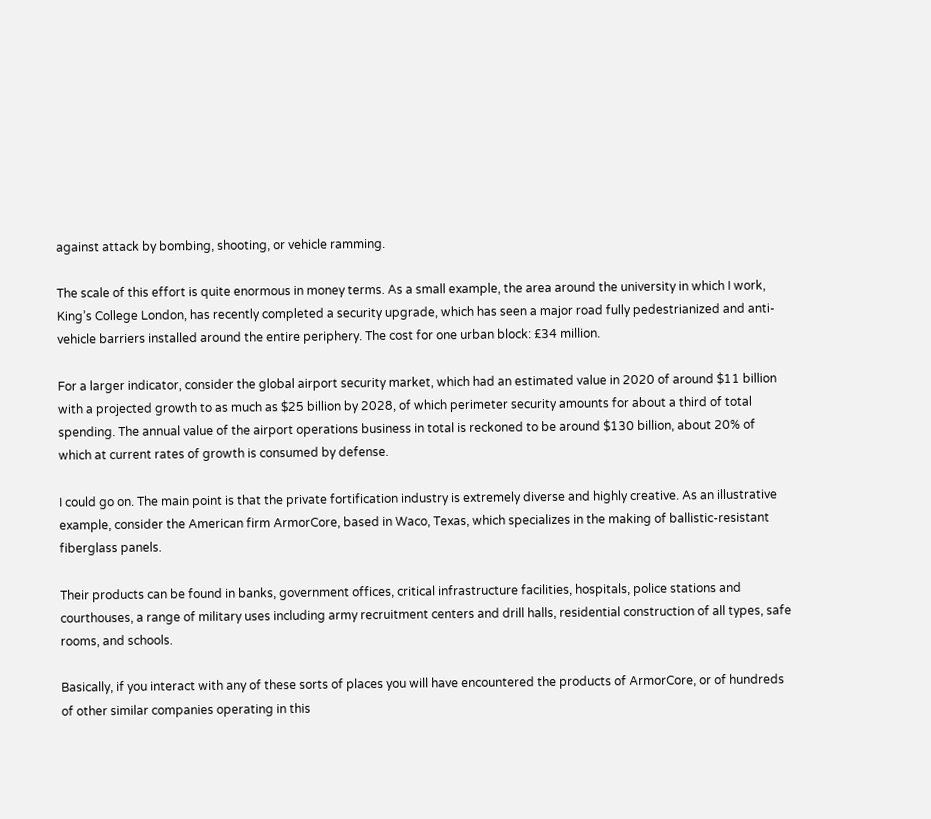against attack by bombing, shooting, or vehicle ramming.

The scale of this effort is quite enormous in money terms. As a small example, the area around the university in which I work, King’s College London, has recently completed a security upgrade, which has seen a major road fully pedestrianized and anti-vehicle barriers installed around the entire periphery. The cost for one urban block: £34 million.

For a larger indicator, consider the global airport security market, which had an estimated value in 2020 of around $11 billion with a projected growth to as much as $25 billion by 2028, of which perimeter security amounts for about a third of total spending. The annual value of the airport operations business in total is reckoned to be around $130 billion, about 20% of which at current rates of growth is consumed by defense.

I could go on. The main point is that the private fortification industry is extremely diverse and highly creative. As an illustrative example, consider the American firm ArmorCore, based in Waco, Texas, which specializes in the making of ballistic-resistant fiberglass panels.

Their products can be found in banks, government offices, critical infrastructure facilities, hospitals, police stations and courthouses, a range of military uses including army recruitment centers and drill halls, residential construction of all types, safe rooms, and schools.

Basically, if you interact with any of these sorts of places you will have encountered the products of ArmorCore, or of hundreds of other similar companies operating in this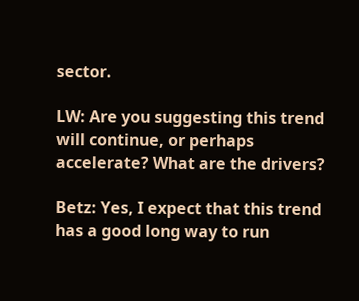sector.

LW: Are you suggesting this trend will continue, or perhaps accelerate? What are the drivers?

Betz: Yes, I expect that this trend has a good long way to run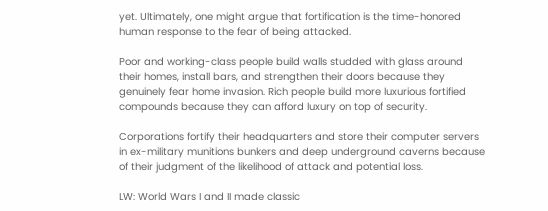yet. Ultimately, one might argue that fortification is the time-honored human response to the fear of being attacked.

Poor and working-class people build walls studded with glass around their homes, install bars, and strengthen their doors because they genuinely fear home invasion. Rich people build more luxurious fortified compounds because they can afford luxury on top of security.

Corporations fortify their headquarters and store their computer servers in ex-military munitions bunkers and deep underground caverns because of their judgment of the likelihood of attack and potential loss.

LW: World Wars I and II made classic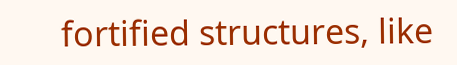fortified structures, like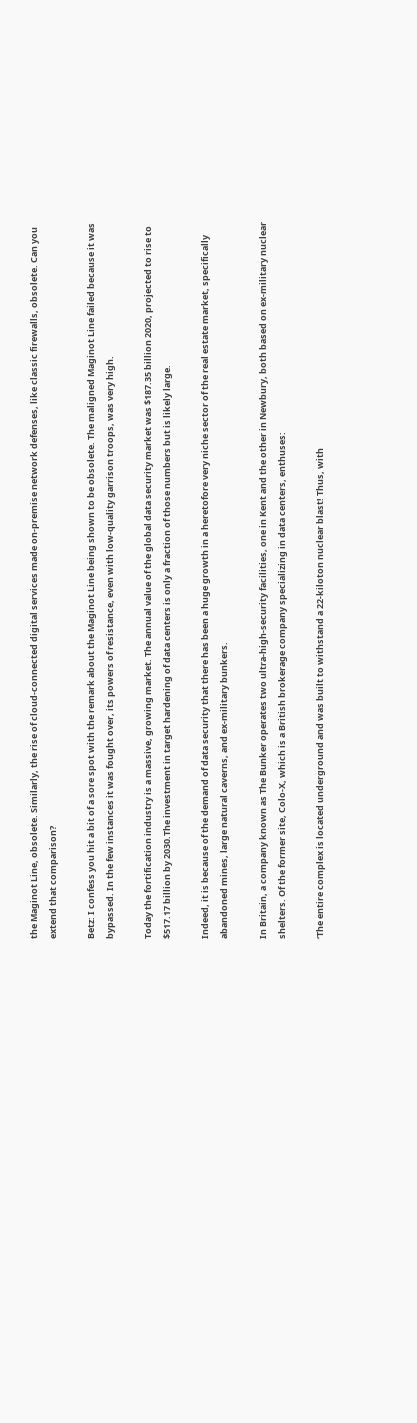the Maginot Line, obsolete. Similarly, the rise of cloud-connected digital services made on-premise network defenses, like classic firewalls, obsolete. Can you extend that comparison?

Betz: I confess you hit a bit of a sore spot with the remark about the Maginot Line being shown to be obsolete. The maligned Maginot Line failed because it was bypassed. In the few instances it was fought over, its powers of resistance, even with low-quality garrison troops, was very high.

Today the fortification industry is a massive, growing market. The annual value of the global data security market was $187.35 billion 2020, projected to rise to $517.17 billion by 2030.The investment in target hardening of data centers is only a fraction of those numbers but is likely large.

Indeed, it is because of the demand of data security that there has been a huge growth in a heretofore very niche sector of the real estate market, specifically abandoned mines, large natural caverns, and ex-military bunkers.

In Britain, a company known as The Bunker operates two ultra-high-security facilities, one in Kent and the other in Newbury, both based on ex-military nuclear shelters. Of the former site, Colo-X, which is a British brokerage company specializing in data centers, enthuses:

‘The entire complex is located underground and was built to withstand a 22-kiloton nuclear blast! Thus, with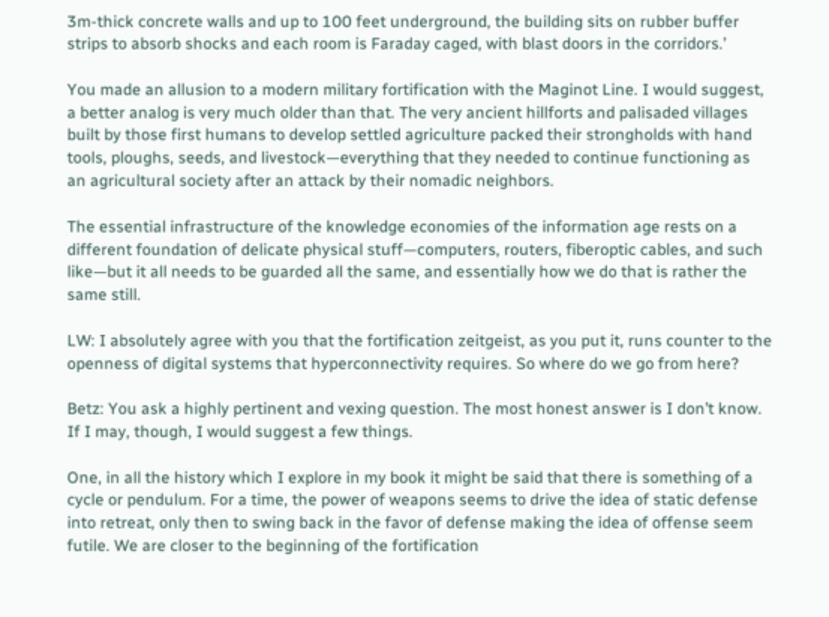3m-thick concrete walls and up to 100 feet underground, the building sits on rubber buffer strips to absorb shocks and each room is Faraday caged, with blast doors in the corridors.’

You made an allusion to a modern military fortification with the Maginot Line. I would suggest, a better analog is very much older than that. The very ancient hillforts and palisaded villages built by those first humans to develop settled agriculture packed their strongholds with hand tools, ploughs, seeds, and livestock—everything that they needed to continue functioning as an agricultural society after an attack by their nomadic neighbors.

The essential infrastructure of the knowledge economies of the information age rests on a different foundation of delicate physical stuff—computers, routers, fiberoptic cables, and such like—but it all needs to be guarded all the same, and essentially how we do that is rather the same still.

LW: I absolutely agree with you that the fortification zeitgeist, as you put it, runs counter to the openness of digital systems that hyperconnectivity requires. So where do we go from here?

Betz: You ask a highly pertinent and vexing question. The most honest answer is I don’t know. If I may, though, I would suggest a few things.

One, in all the history which I explore in my book it might be said that there is something of a cycle or pendulum. For a time, the power of weapons seems to drive the idea of static defense into retreat, only then to swing back in the favor of defense making the idea of offense seem futile. We are closer to the beginning of the fortification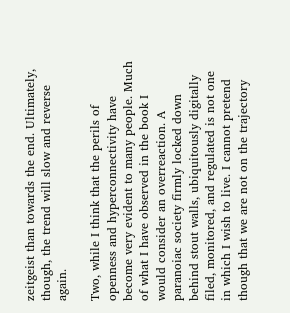zeitgeist than towards the end. Ultimately, though, the trend will slow and reverse again.

Two, while I think that the perils of openness and hyperconnectivity have become very evident to many people. Much of what I have observed in the book I would consider an overreaction. A paranoiac society firmly locked down behind stout walls, ubiquitously digitally filed, monitored, and regulated is not one in which I wish to live. I cannot pretend though that we are not on the trajectory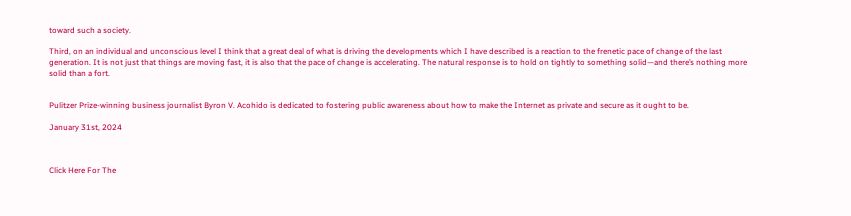toward such a society.

Third, on an individual and unconscious level I think that a great deal of what is driving the developments which I have described is a reaction to the frenetic pace of change of the last generation. It is not just that things are moving fast, it is also that the pace of change is accelerating. The natural response is to hold on tightly to something solid—and there’s nothing more solid than a fort.


Pulitzer Prize-winning business journalist Byron V. Acohido is dedicated to fostering public awareness about how to make the Internet as private and secure as it ought to be.

January 31st, 2024



Click Here For The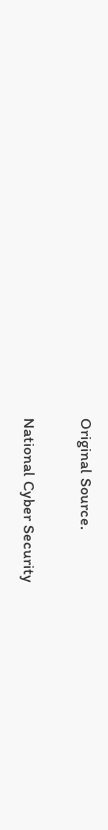Original Source.

National Cyber Security